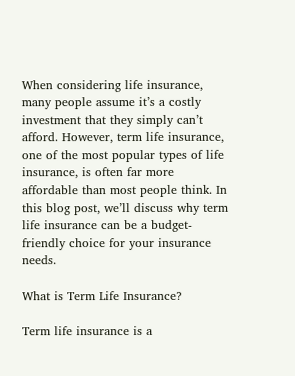When considering life insurance, many people assume it’s a costly investment that they simply can’t afford. However, term life insurance, one of the most popular types of life insurance, is often far more affordable than most people think. In this blog post, we’ll discuss why term life insurance can be a budget-friendly choice for your insurance needs.

What is Term Life Insurance?

Term life insurance is a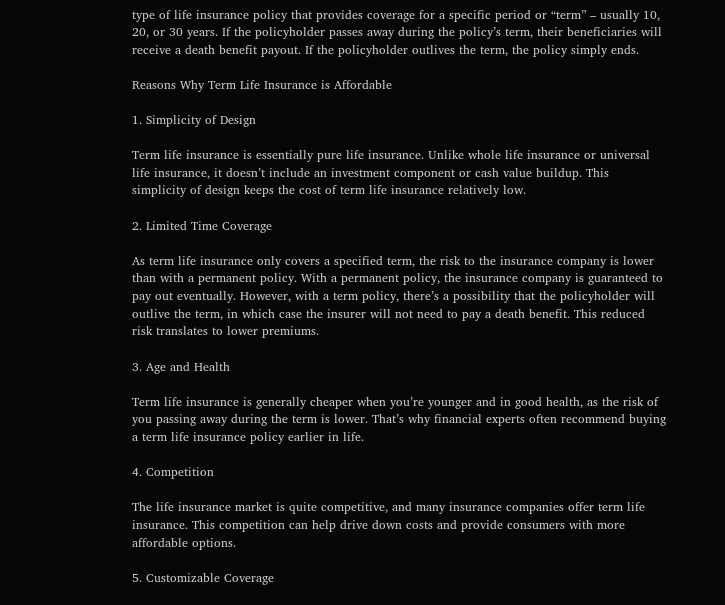type of life insurance policy that provides coverage for a specific period or “term” – usually 10, 20, or 30 years. If the policyholder passes away during the policy’s term, their beneficiaries will receive a death benefit payout. If the policyholder outlives the term, the policy simply ends.

Reasons Why Term Life Insurance is Affordable

1. Simplicity of Design

Term life insurance is essentially pure life insurance. Unlike whole life insurance or universal life insurance, it doesn’t include an investment component or cash value buildup. This simplicity of design keeps the cost of term life insurance relatively low.

2. Limited Time Coverage

As term life insurance only covers a specified term, the risk to the insurance company is lower than with a permanent policy. With a permanent policy, the insurance company is guaranteed to pay out eventually. However, with a term policy, there’s a possibility that the policyholder will outlive the term, in which case the insurer will not need to pay a death benefit. This reduced risk translates to lower premiums.

3. Age and Health

Term life insurance is generally cheaper when you’re younger and in good health, as the risk of you passing away during the term is lower. That’s why financial experts often recommend buying a term life insurance policy earlier in life.

4. Competition

The life insurance market is quite competitive, and many insurance companies offer term life insurance. This competition can help drive down costs and provide consumers with more affordable options.

5. Customizable Coverage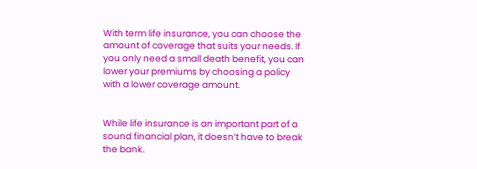With term life insurance, you can choose the amount of coverage that suits your needs. If you only need a small death benefit, you can lower your premiums by choosing a policy with a lower coverage amount.


While life insurance is an important part of a sound financial plan, it doesn’t have to break the bank.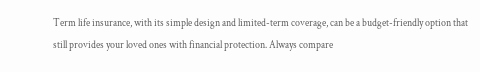Term life insurance, with its simple design and limited-term coverage, can be a budget-friendly option that still provides your loved ones with financial protection. Always compare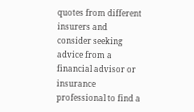quotes from different insurers and consider seeking advice from a financial advisor or insurance professional to find a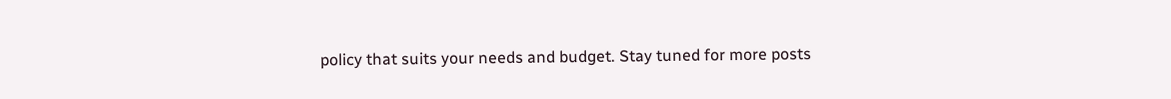policy that suits your needs and budget. Stay tuned for more posts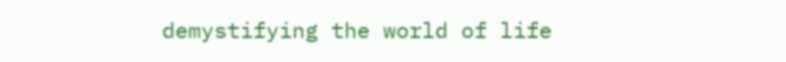demystifying the world of life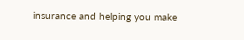insurance and helping you make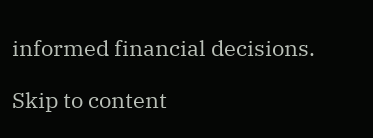informed financial decisions.

Skip to content